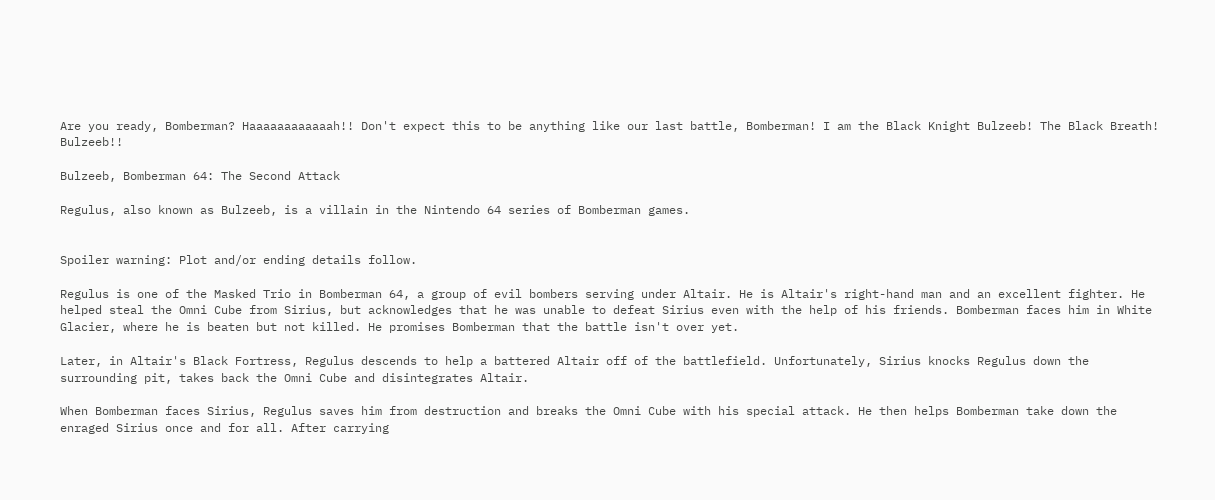Are you ready, Bomberman? Haaaaaaaaaaaah!! Don't expect this to be anything like our last battle, Bomberman! I am the Black Knight Bulzeeb! The Black Breath! Bulzeeb!!

Bulzeeb, Bomberman 64: The Second Attack

Regulus, also known as Bulzeeb, is a villain in the Nintendo 64 series of Bomberman games.


Spoiler warning: Plot and/or ending details follow.

Regulus is one of the Masked Trio in Bomberman 64, a group of evil bombers serving under Altair. He is Altair's right-hand man and an excellent fighter. He helped steal the Omni Cube from Sirius, but acknowledges that he was unable to defeat Sirius even with the help of his friends. Bomberman faces him in White Glacier, where he is beaten but not killed. He promises Bomberman that the battle isn't over yet.

Later, in Altair's Black Fortress, Regulus descends to help a battered Altair off of the battlefield. Unfortunately, Sirius knocks Regulus down the surrounding pit, takes back the Omni Cube and disintegrates Altair.

When Bomberman faces Sirius, Regulus saves him from destruction and breaks the Omni Cube with his special attack. He then helps Bomberman take down the enraged Sirius once and for all. After carrying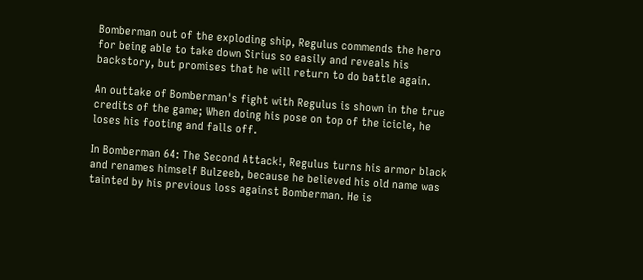Bomberman out of the exploding ship, Regulus commends the hero for being able to take down Sirius so easily and reveals his backstory, but promises that he will return to do battle again.

An outtake of Bomberman's fight with Regulus is shown in the true credits of the game; When doing his pose on top of the icicle, he loses his footing and falls off.

In Bomberman 64: The Second Attack!, Regulus turns his armor black and renames himself Bulzeeb, because he believed his old name was tainted by his previous loss against Bomberman. He is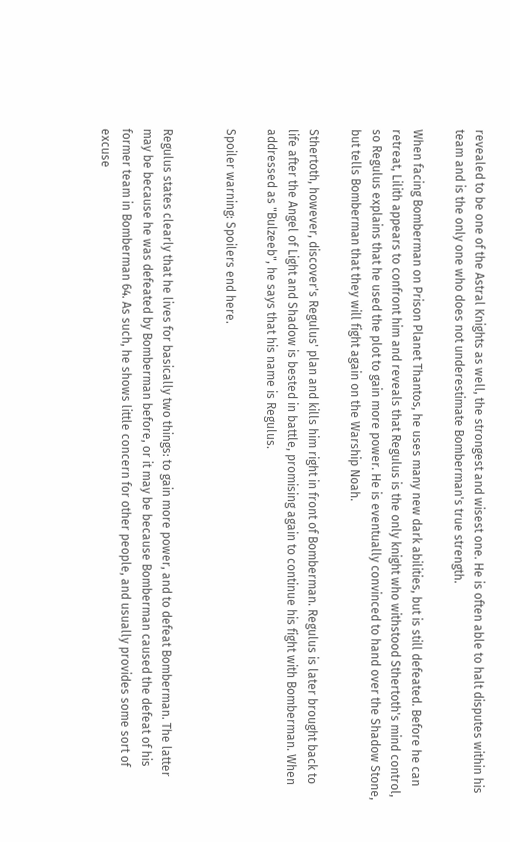revealed to be one of the Astral Knights as well, the strongest and wisest one. He is often able to halt disputes within his team and is the only one who does not underestimate Bomberman's true strength.

When facing Bomberman on Prison Planet Thantos, he uses many new dark abilities, but is still defeated. Before he can retreat, Lilith appears to confront him and reveals that Regulus is the only knight who withstood Sthertoth's mind control, so Regulus explains that he used the plot to gain more power. He is eventually convinced to hand over the Shadow Stone, but tells Bomberman that they will fight again on the Warship Noah.

Sthertoth, however, discover's Regulus' plan and kills him right in front of Bomberman. Regulus is later brought back to life after the Angel of Light and Shadow is bested in battle, promising again to continue his fight with Bomberman. When addressed as "Bulzeeb", he says that his name is Regulus.

Spoiler warning: Spoilers end here.


Regulus states clearly that he lives for basically two things: to gain more power, and to defeat Bomberman. The latter may be because he was defeated by Bomberman before, or it may be because Bomberman caused the defeat of his former team in Bomberman 64. As such, he shows little concern for other people, and usually provides some sort of excuse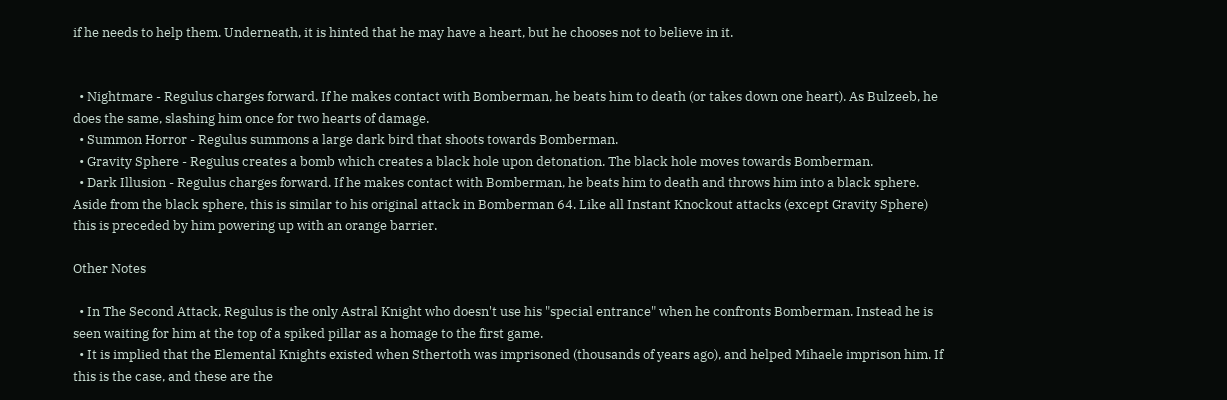if he needs to help them. Underneath, it is hinted that he may have a heart, but he chooses not to believe in it.


  • Nightmare - Regulus charges forward. If he makes contact with Bomberman, he beats him to death (or takes down one heart). As Bulzeeb, he does the same, slashing him once for two hearts of damage.
  • Summon Horror - Regulus summons a large dark bird that shoots towards Bomberman.
  • Gravity Sphere - Regulus creates a bomb which creates a black hole upon detonation. The black hole moves towards Bomberman.
  • Dark Illusion - Regulus charges forward. If he makes contact with Bomberman, he beats him to death and throws him into a black sphere. Aside from the black sphere, this is similar to his original attack in Bomberman 64. Like all Instant Knockout attacks (except Gravity Sphere) this is preceded by him powering up with an orange barrier.

Other Notes

  • In The Second Attack, Regulus is the only Astral Knight who doesn't use his "special entrance" when he confronts Bomberman. Instead he is seen waiting for him at the top of a spiked pillar as a homage to the first game.
  • It is implied that the Elemental Knights existed when Sthertoth was imprisoned (thousands of years ago), and helped Mihaele imprison him. If this is the case, and these are the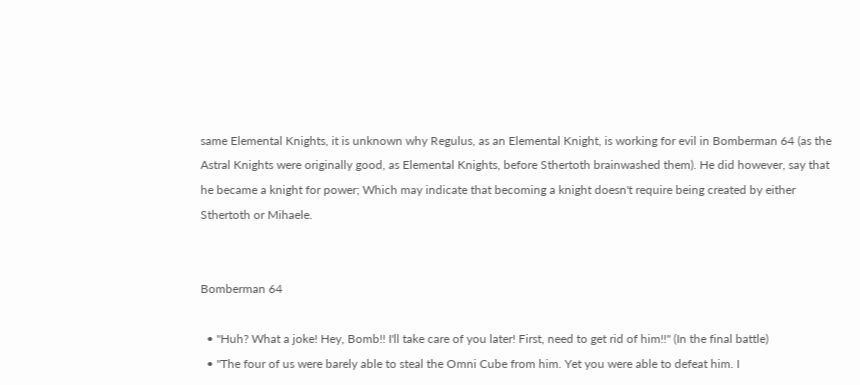same Elemental Knights, it is unknown why Regulus, as an Elemental Knight, is working for evil in Bomberman 64 (as the Astral Knights were originally good, as Elemental Knights, before Sthertoth brainwashed them). He did however, say that he became a knight for power; Which may indicate that becoming a knight doesn't require being created by either Sthertoth or Mihaele.


Bomberman 64

  • "Huh? What a joke! Hey, Bomb!! I'll take care of you later! First, need to get rid of him!!" (In the final battle)
  • "The four of us were barely able to steal the Omni Cube from him. Yet you were able to defeat him. I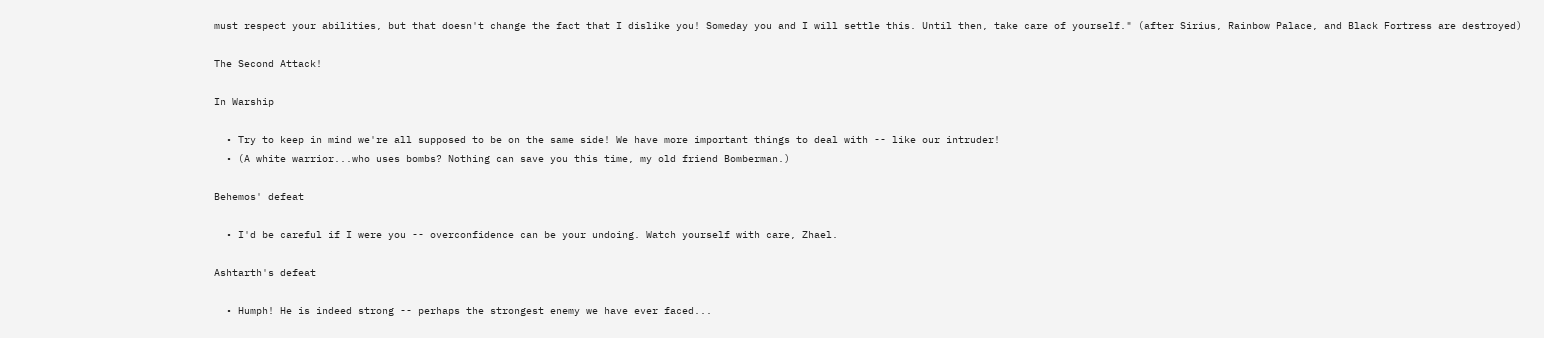must respect your abilities, but that doesn't change the fact that I dislike you! Someday you and I will settle this. Until then, take care of yourself." (after Sirius, Rainbow Palace, and Black Fortress are destroyed)

The Second Attack!

In Warship

  • Try to keep in mind we're all supposed to be on the same side! We have more important things to deal with -- like our intruder!
  • (A white warrior...who uses bombs? Nothing can save you this time, my old friend Bomberman.)

Behemos' defeat

  • I'd be careful if I were you -- overconfidence can be your undoing. Watch yourself with care, Zhael.

Ashtarth's defeat

  • Humph! He is indeed strong -- perhaps the strongest enemy we have ever faced...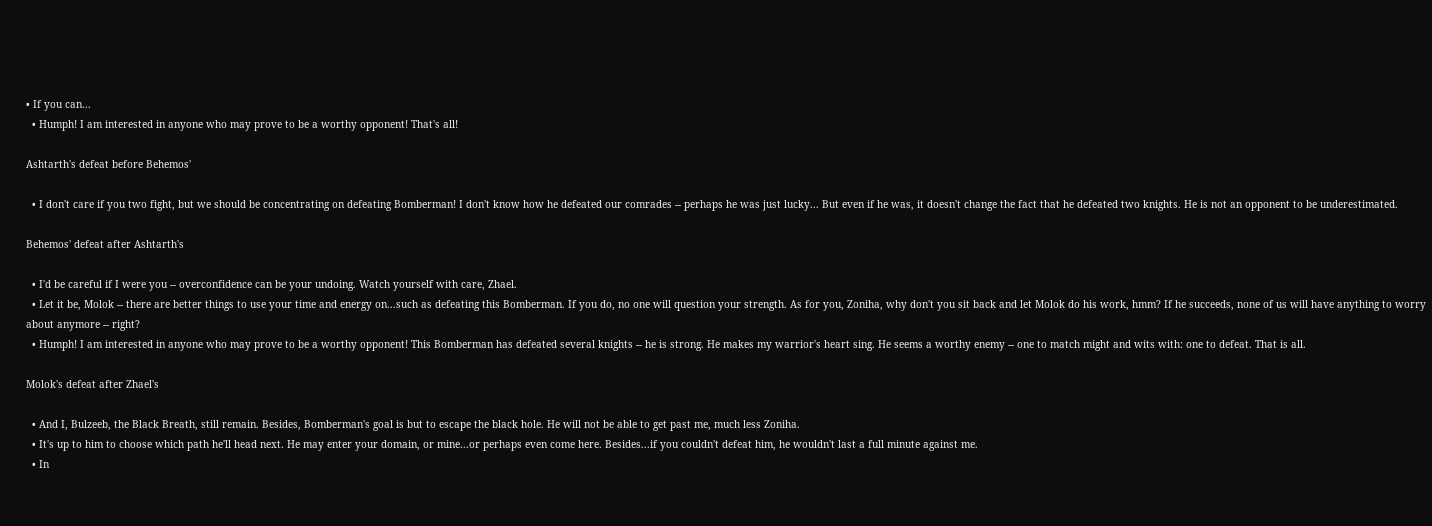• If you can...
  • Humph! I am interested in anyone who may prove to be a worthy opponent! That's all!

Ashtarth's defeat before Behemos'

  • I don't care if you two fight, but we should be concentrating on defeating Bomberman! I don't know how he defeated our comrades -- perhaps he was just lucky... But even if he was, it doesn't change the fact that he defeated two knights. He is not an opponent to be underestimated.

Behemos' defeat after Ashtarth's

  • I'd be careful if I were you -- overconfidence can be your undoing. Watch yourself with care, Zhael.
  • Let it be, Molok -- there are better things to use your time and energy on...such as defeating this Bomberman. If you do, no one will question your strength. As for you, Zoniha, why don't you sit back and let Molok do his work, hmm? If he succeeds, none of us will have anything to worry about anymore -- right?
  • Humph! I am interested in anyone who may prove to be a worthy opponent! This Bomberman has defeated several knights -- he is strong. He makes my warrior's heart sing. He seems a worthy enemy -- one to match might and wits with: one to defeat. That is all.

Molok's defeat after Zhael's

  • And I, Bulzeeb, the Black Breath, still remain. Besides, Bomberman's goal is but to escape the black hole. He will not be able to get past me, much less Zoniha.
  • It's up to him to choose which path he'll head next. He may enter your domain, or mine...or perhaps even come here. Besides...if you couldn't defeat him, he wouldn't last a full minute against me.
  • In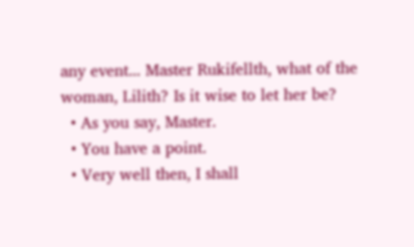any event... Master Rukifellth, what of the woman, Lilith? Is it wise to let her be?
  • As you say, Master.
  • You have a point.
  • Very well then, I shall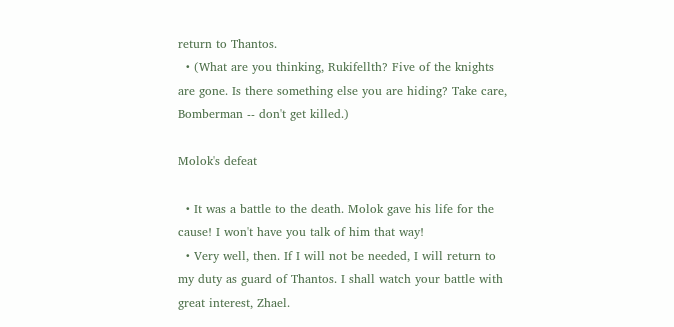return to Thantos.
  • (What are you thinking, Rukifellth? Five of the knights are gone. Is there something else you are hiding? Take care, Bomberman -- don't get killed.)

Molok's defeat

  • It was a battle to the death. Molok gave his life for the cause! I won't have you talk of him that way!
  • Very well, then. If I will not be needed, I will return to my duty as guard of Thantos. I shall watch your battle with great interest, Zhael.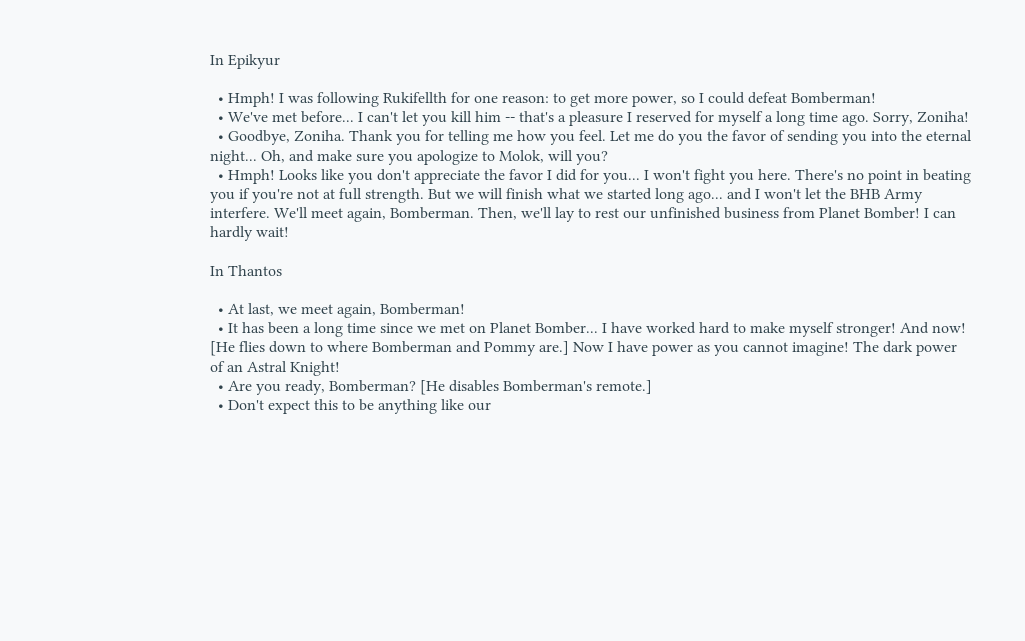In Epikyur

  • Hmph! I was following Rukifellth for one reason: to get more power, so I could defeat Bomberman!
  • We've met before... I can't let you kill him -- that's a pleasure I reserved for myself a long time ago. Sorry, Zoniha!
  • Goodbye, Zoniha. Thank you for telling me how you feel. Let me do you the favor of sending you into the eternal night... Oh, and make sure you apologize to Molok, will you?
  • Hmph! Looks like you don't appreciate the favor I did for you... I won't fight you here. There's no point in beating you if you're not at full strength. But we will finish what we started long ago... and I won't let the BHB Army interfere. We'll meet again, Bomberman. Then, we'll lay to rest our unfinished business from Planet Bomber! I can hardly wait!

In Thantos

  • At last, we meet again, Bomberman!
  • It has been a long time since we met on Planet Bomber... I have worked hard to make myself stronger! And now! [He flies down to where Bomberman and Pommy are.] Now I have power as you cannot imagine! The dark power of an Astral Knight!
  • Are you ready, Bomberman? [He disables Bomberman's remote.]
  • Don't expect this to be anything like our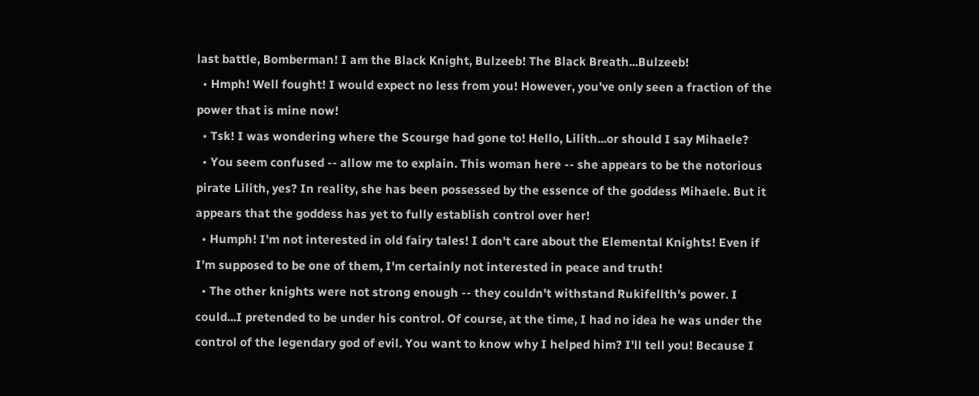last battle, Bomberman! I am the Black Knight, Bulzeeb! The Black Breath...Bulzeeb!
  • Hmph! Well fought! I would expect no less from you! However, you've only seen a fraction of the power that is mine now!
  • Tsk! I was wondering where the Scourge had gone to! Hello, Lilith...or should I say Mihaele?
  • You seem confused -- allow me to explain. This woman here -- she appears to be the notorious pirate Lilith, yes? In reality, she has been possessed by the essence of the goddess Mihaele. But it appears that the goddess has yet to fully establish control over her!
  • Humph! I'm not interested in old fairy tales! I don't care about the Elemental Knights! Even if I'm supposed to be one of them, I'm certainly not interested in peace and truth!
  • The other knights were not strong enough -- they couldn't withstand Rukifellth's power. I could...I pretended to be under his control. Of course, at the time, I had no idea he was under the control of the legendary god of evil. You want to know why I helped him? I'll tell you! Because I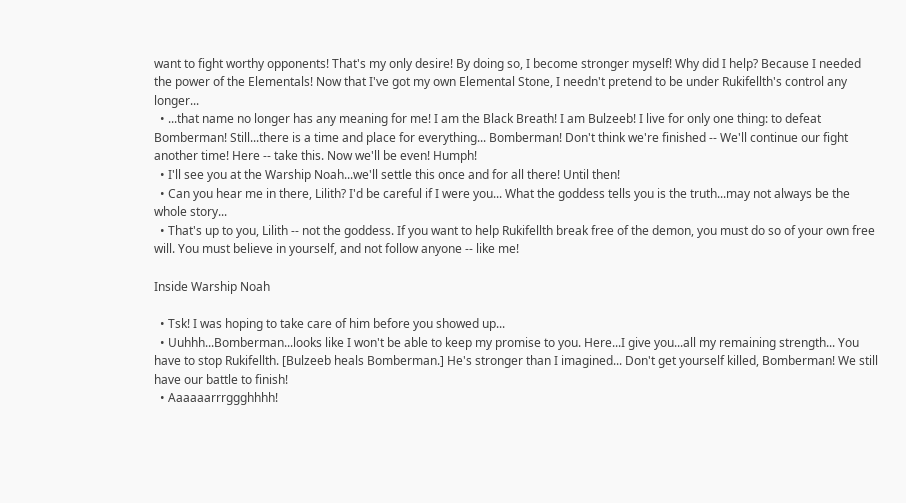want to fight worthy opponents! That's my only desire! By doing so, I become stronger myself! Why did I help? Because I needed the power of the Elementals! Now that I've got my own Elemental Stone, I needn't pretend to be under Rukifellth's control any longer...
  • ...that name no longer has any meaning for me! I am the Black Breath! I am Bulzeeb! I live for only one thing: to defeat Bomberman! Still...there is a time and place for everything... Bomberman! Don't think we're finished -- We'll continue our fight another time! Here -- take this. Now we'll be even! Humph!
  • I'll see you at the Warship Noah...we'll settle this once and for all there! Until then!
  • Can you hear me in there, Lilith? I'd be careful if I were you... What the goddess tells you is the truth...may not always be the whole story...
  • That's up to you, Lilith -- not the goddess. If you want to help Rukifellth break free of the demon, you must do so of your own free will. You must believe in yourself, and not follow anyone -- like me!

Inside Warship Noah

  • Tsk! I was hoping to take care of him before you showed up...
  • Uuhhh...Bomberman...looks like I won't be able to keep my promise to you. Here...I give you...all my remaining strength... You have to stop Rukifellth. [Bulzeeb heals Bomberman.] He's stronger than I imagined... Don't get yourself killed, Bomberman! We still have our battle to finish!
  • Aaaaaarrrggghhhh!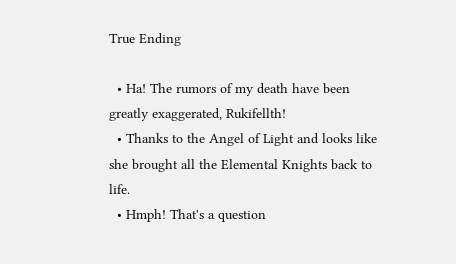True Ending

  • Ha! The rumors of my death have been greatly exaggerated, Rukifellth!
  • Thanks to the Angel of Light and looks like she brought all the Elemental Knights back to life.
  • Hmph! That's a question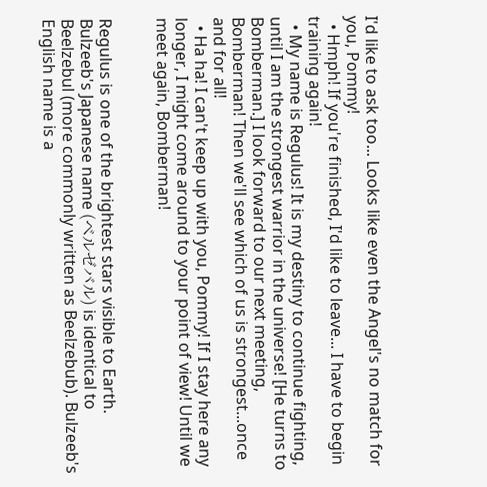I'd like to ask too... Looks like even the Angel's no match for you, Pommy!
  • Hmph! If you're finished, I'd like to leave... I have to begin training again!
  • My name is Regulus! It is my destiny to continue fighting, until I am the strongest warrior in the universe! [He turns to Bomberman.] I look forward to our next meeting, Bomberman! Then we'll see which of us is strongest...once and for all!
  • Ha ha! I can't keep up with you, Pommy! If I stay here any longer, I might come around to your point of view! Until we meet again, Bomberman!


Regulus is one of the brightest stars visible to Earth. Bulzeeb's Japanese name (ベルゼバル) is identical to Beelzebul (more commonly written as Beelzebub). Bulzeeb's English name is a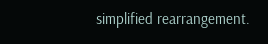simplified rearrangement.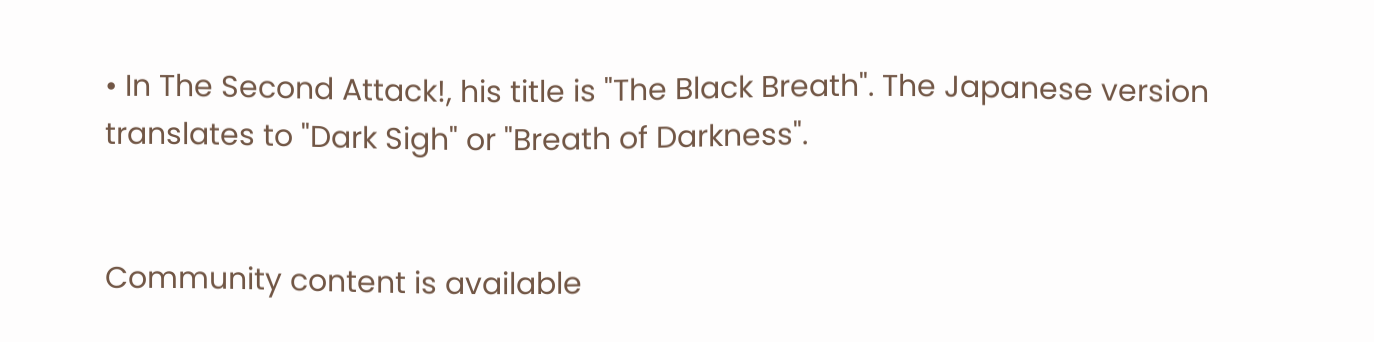• In The Second Attack!, his title is "The Black Breath". The Japanese version translates to "Dark Sigh" or "Breath of Darkness".


Community content is available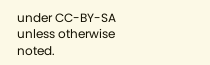under CC-BY-SA unless otherwise noted.